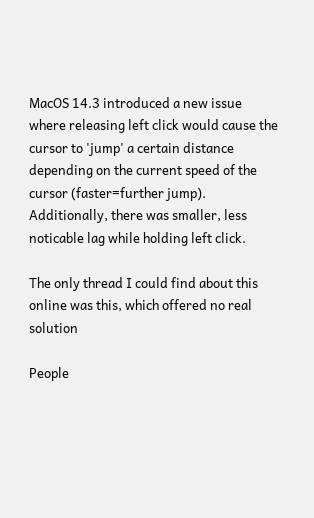MacOS 14.3 introduced a new issue where releasing left click would cause the cursor to 'jump' a certain distance depending on the current speed of the cursor (faster=further jump). Additionally, there was smaller, less noticable lag while holding left click.

The only thread I could find about this online was this, which offered no real solution

People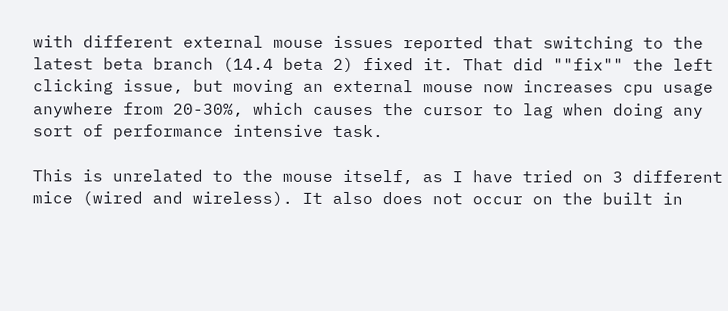with different external mouse issues reported that switching to the latest beta branch (14.4 beta 2) fixed it. That did ""fix"" the left clicking issue, but moving an external mouse now increases cpu usage anywhere from 20-30%, which causes the cursor to lag when doing any sort of performance intensive task.

This is unrelated to the mouse itself, as I have tried on 3 different mice (wired and wireless). It also does not occur on the built in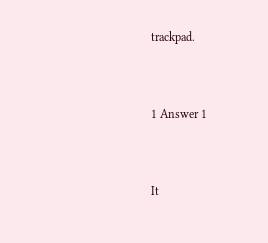trackpad.


1 Answer 1


It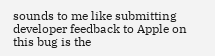sounds to me like submitting developer feedback to Apple on this bug is the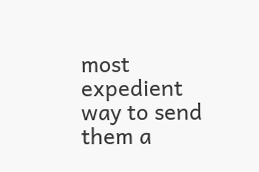most expedient way to send them a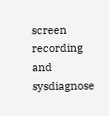screen recording and sysdiagnose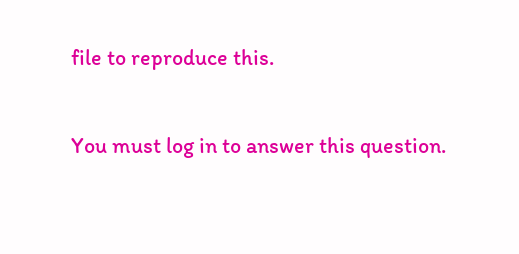file to reproduce this.

You must log in to answer this question.